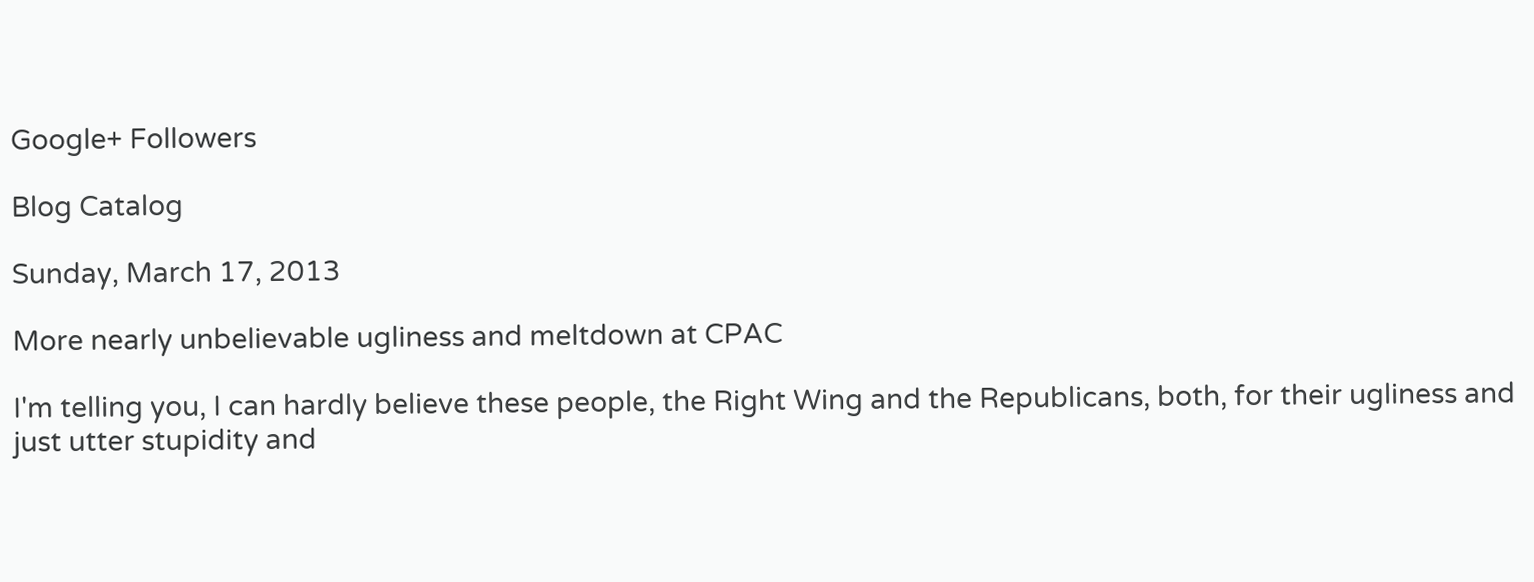Google+ Followers

Blog Catalog

Sunday, March 17, 2013

More nearly unbelievable ugliness and meltdown at CPAC

I'm telling you, I can hardly believe these people, the Right Wing and the Republicans, both, for their ugliness and just utter stupidity and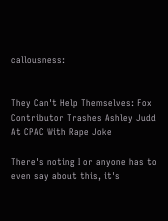callousness:


They Can't Help Themselves: Fox Contributor Trashes Ashley Judd At CPAC With Rape Joke

There's noting I or anyone has to even say about this, it's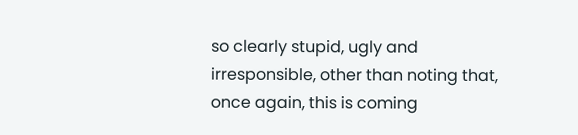so clearly stupid, ugly and irresponsible, other than noting that, once again, this is coming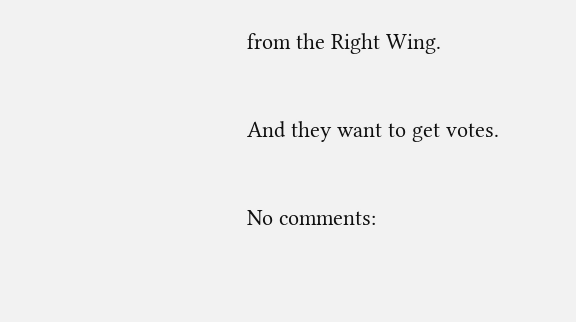from the Right Wing.

And they want to get votes.

No comments: